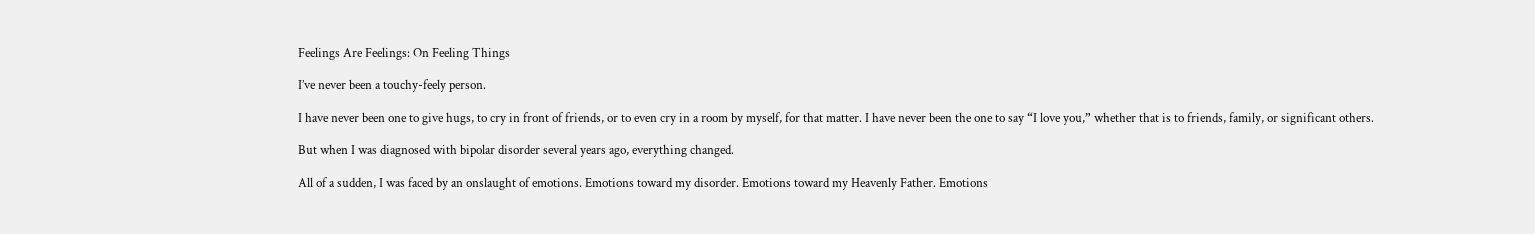Feelings Are Feelings: On Feeling Things

I’ve never been a touchy-feely person.

I have never been one to give hugs, to cry in front of friends, or to even cry in a room by myself, for that matter. I have never been the one to say “I love you,” whether that is to friends, family, or significant others.

But when I was diagnosed with bipolar disorder several years ago, everything changed.

All of a sudden, I was faced by an onslaught of emotions. Emotions toward my disorder. Emotions toward my Heavenly Father. Emotions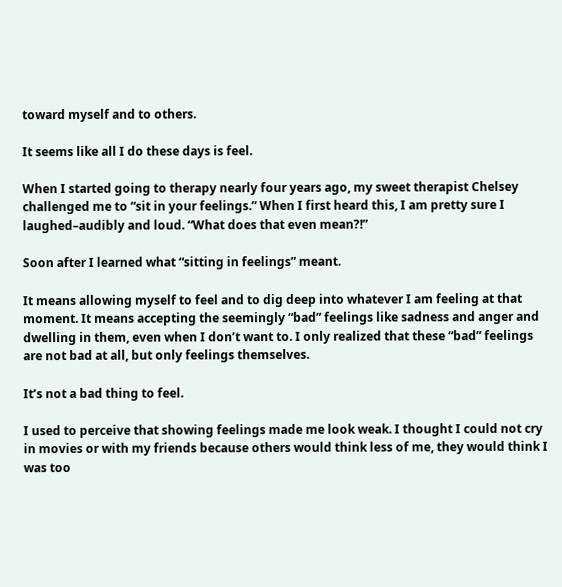toward myself and to others.

It seems like all I do these days is feel.

When I started going to therapy nearly four years ago, my sweet therapist Chelsey challenged me to “sit in your feelings.” When I first heard this, I am pretty sure I laughed–audibly and loud. “What does that even mean?!”

Soon after I learned what “sitting in feelings” meant.

It means allowing myself to feel and to dig deep into whatever I am feeling at that moment. It means accepting the seemingly “bad” feelings like sadness and anger and dwelling in them, even when I don’t want to. I only realized that these “bad” feelings are not bad at all, but only feelings themselves.

It’s not a bad thing to feel.

I used to perceive that showing feelings made me look weak. I thought I could not cry in movies or with my friends because others would think less of me, they would think I was too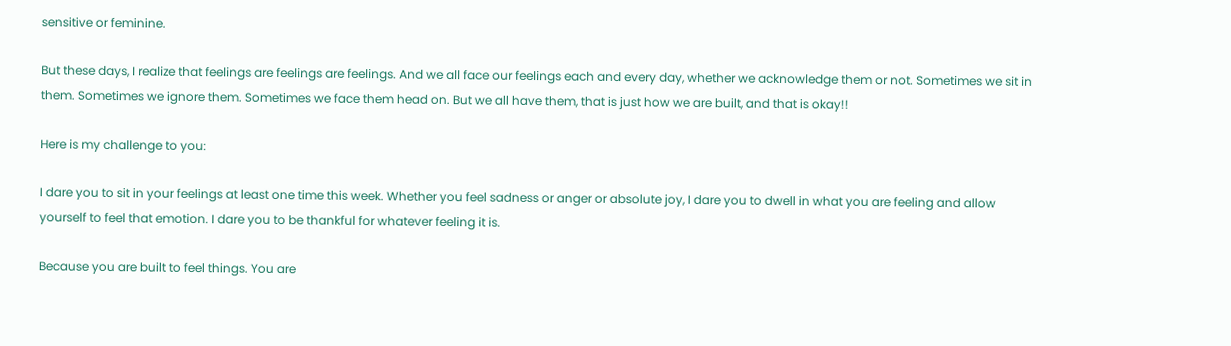sensitive or feminine.

But these days, I realize that feelings are feelings are feelings. And we all face our feelings each and every day, whether we acknowledge them or not. Sometimes we sit in them. Sometimes we ignore them. Sometimes we face them head on. But we all have them, that is just how we are built, and that is okay!!

Here is my challenge to you:

I dare you to sit in your feelings at least one time this week. Whether you feel sadness or anger or absolute joy, I dare you to dwell in what you are feeling and allow yourself to feel that emotion. I dare you to be thankful for whatever feeling it is.

Because you are built to feel things. You are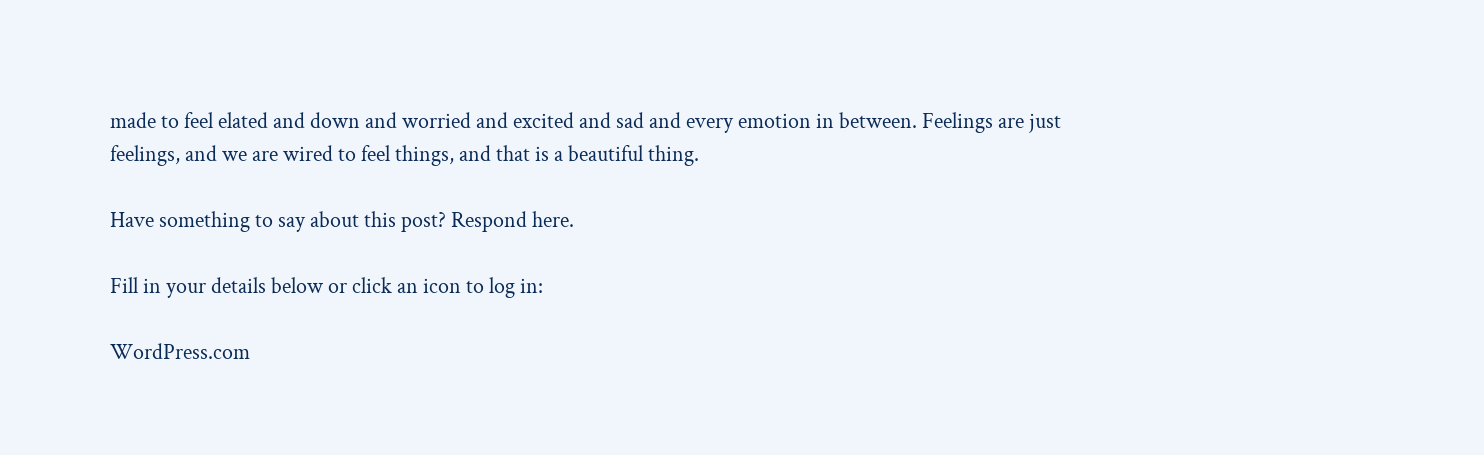made to feel elated and down and worried and excited and sad and every emotion in between. Feelings are just feelings, and we are wired to feel things, and that is a beautiful thing.

Have something to say about this post? Respond here.

Fill in your details below or click an icon to log in:

WordPress.com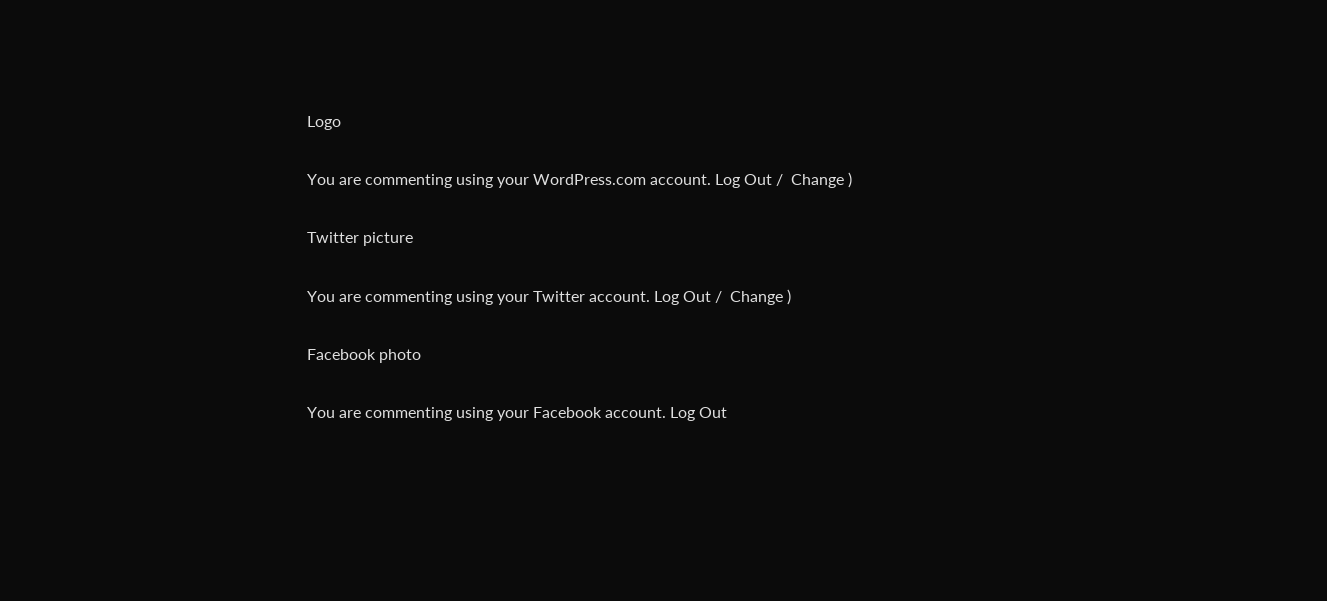Logo

You are commenting using your WordPress.com account. Log Out /  Change )

Twitter picture

You are commenting using your Twitter account. Log Out /  Change )

Facebook photo

You are commenting using your Facebook account. Log Out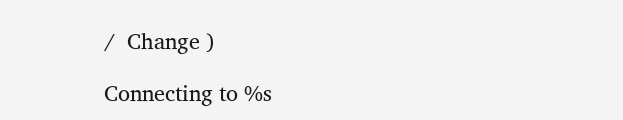/  Change )

Connecting to %s